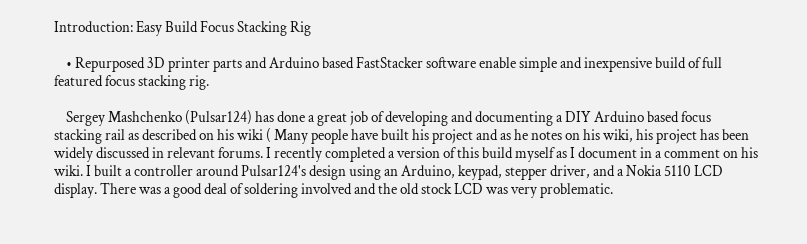Introduction: Easy Build Focus Stacking Rig

    • Repurposed 3D printer parts and Arduino based FastStacker software enable simple and inexpensive build of full featured focus stacking rig.

    Sergey Mashchenko (Pulsar124) has done a great job of developing and documenting a DIY Arduino based focus stacking rail as described on his wiki ( Many people have built his project and as he notes on his wiki, his project has been widely discussed in relevant forums. I recently completed a version of this build myself as I document in a comment on his wiki. I built a controller around Pulsar124's design using an Arduino, keypad, stepper driver, and a Nokia 5110 LCD display. There was a good deal of soldering involved and the old stock LCD was very problematic.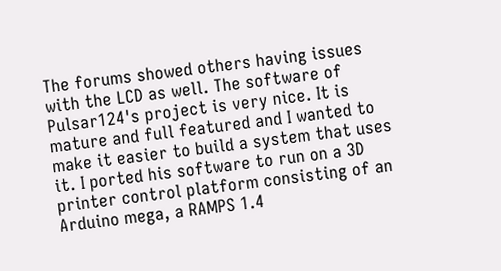The forums showed others having issues with the LCD as well. The software of Pulsar124's project is very nice. It is mature and full featured and I wanted to make it easier to build a system that uses it. I ported his software to run on a 3D printer control platform consisting of an Arduino mega, a RAMPS 1.4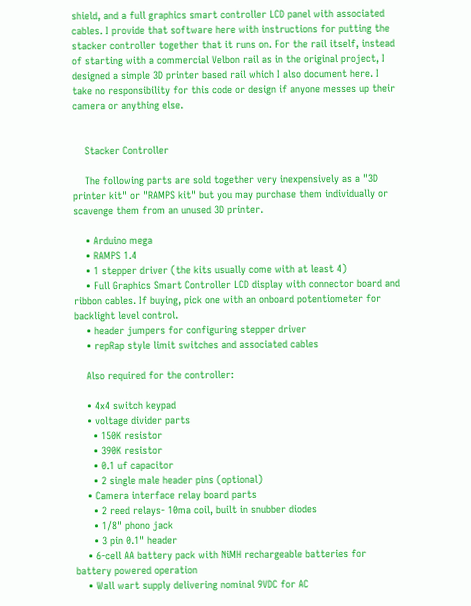shield, and a full graphics smart controller LCD panel with associated cables. I provide that software here with instructions for putting the stacker controller together that it runs on. For the rail itself, instead of starting with a commercial Velbon rail as in the original project, I designed a simple 3D printer based rail which I also document here. I take no responsibility for this code or design if anyone messes up their camera or anything else.


    Stacker Controller

    The following parts are sold together very inexpensively as a "3D printer kit" or "RAMPS kit" but you may purchase them individually or scavenge them from an unused 3D printer.

    • Arduino mega
    • RAMPS 1.4
    • 1 stepper driver (the kits usually come with at least 4)
    • Full Graphics Smart Controller LCD display with connector board and ribbon cables. If buying, pick one with an onboard potentiometer for backlight level control.
    • header jumpers for configuring stepper driver
    • repRap style limit switches and associated cables

    Also required for the controller:

    • 4x4 switch keypad
    • voltage divider parts
      • 150K resistor
      • 390K resistor
      • 0.1 uf capacitor
      • 2 single male header pins (optional)
    • Camera interface relay board parts
      • 2 reed relays- 10ma coil, built in snubber diodes
      • 1/8" phono jack
      • 3 pin 0.1" header
    • 6-cell AA battery pack with NiMH rechargeable batteries for battery powered operation
    • Wall wart supply delivering nominal 9VDC for AC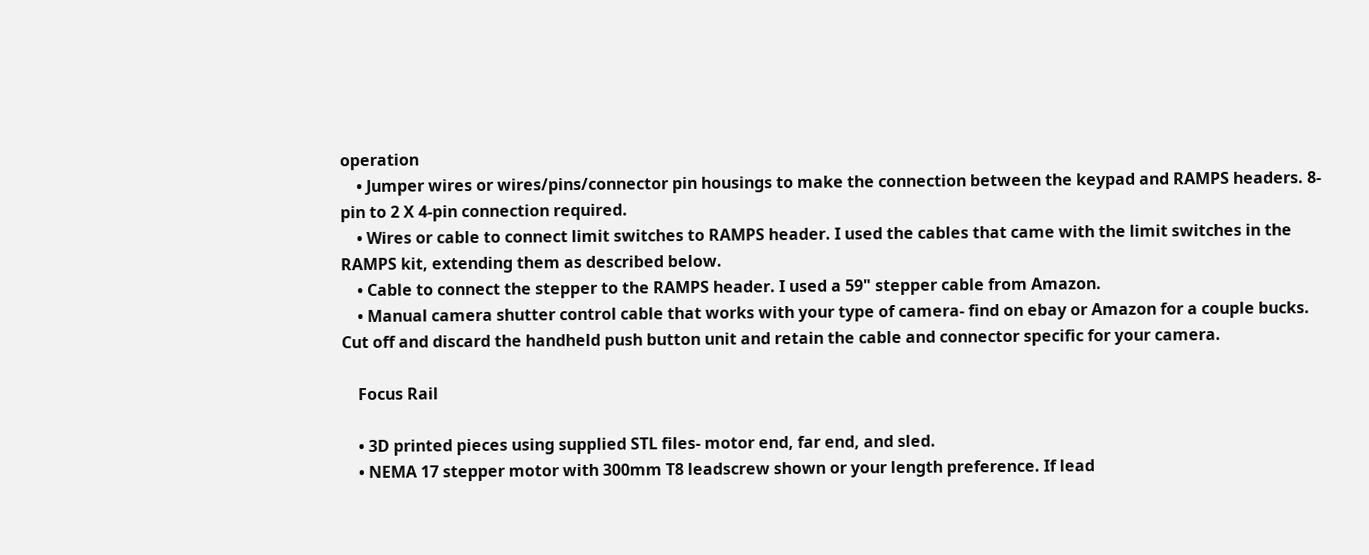operation
    • Jumper wires or wires/pins/connector pin housings to make the connection between the keypad and RAMPS headers. 8-pin to 2 X 4-pin connection required.
    • Wires or cable to connect limit switches to RAMPS header. I used the cables that came with the limit switches in the RAMPS kit, extending them as described below.
    • Cable to connect the stepper to the RAMPS header. I used a 59" stepper cable from Amazon.
    • Manual camera shutter control cable that works with your type of camera- find on ebay or Amazon for a couple bucks. Cut off and discard the handheld push button unit and retain the cable and connector specific for your camera.

    Focus Rail

    • 3D printed pieces using supplied STL files- motor end, far end, and sled.
    • NEMA 17 stepper motor with 300mm T8 leadscrew shown or your length preference. If lead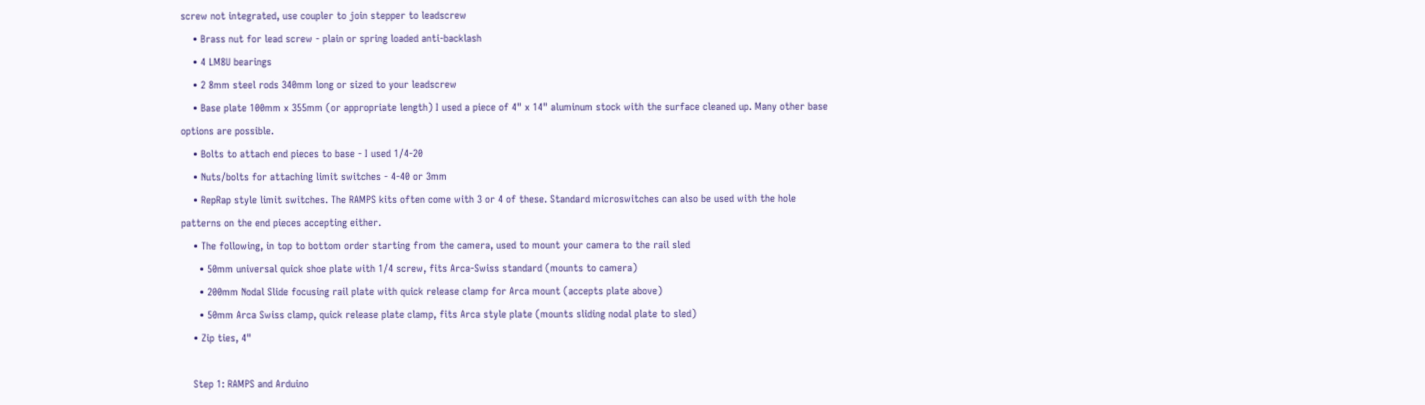screw not integrated, use coupler to join stepper to leadscrew
    • Brass nut for lead screw - plain or spring loaded anti-backlash
    • 4 LM8U bearings
    • 2 8mm steel rods 340mm long or sized to your leadscrew
    • Base plate 100mm x 355mm (or appropriate length) I used a piece of 4" x 14" aluminum stock with the surface cleaned up. Many other base options are possible.
    • Bolts to attach end pieces to base - I used 1/4-20
    • Nuts/bolts for attaching limit switches - 4-40 or 3mm
    • RepRap style limit switches. The RAMPS kits often come with 3 or 4 of these. Standard microswitches can also be used with the hole patterns on the end pieces accepting either.
    • The following, in top to bottom order starting from the camera, used to mount your camera to the rail sled
      • 50mm universal quick shoe plate with 1/4 screw, fits Arca-Swiss standard (mounts to camera)
      • 200mm Nodal Slide focusing rail plate with quick release clamp for Arca mount (accepts plate above)
      • 50mm Arca Swiss clamp, quick release plate clamp, fits Arca style plate (mounts sliding nodal plate to sled)
    • Zip ties, 4"

    Step 1: RAMPS and Arduino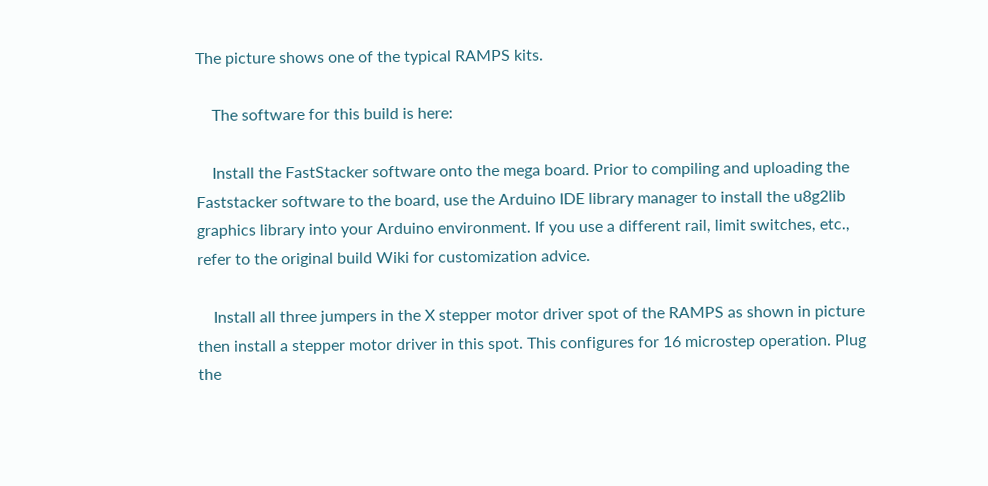The picture shows one of the typical RAMPS kits.

    The software for this build is here:

    Install the FastStacker software onto the mega board. Prior to compiling and uploading the Faststacker software to the board, use the Arduino IDE library manager to install the u8g2lib graphics library into your Arduino environment. If you use a different rail, limit switches, etc., refer to the original build Wiki for customization advice.

    Install all three jumpers in the X stepper motor driver spot of the RAMPS as shown in picture then install a stepper motor driver in this spot. This configures for 16 microstep operation. Plug the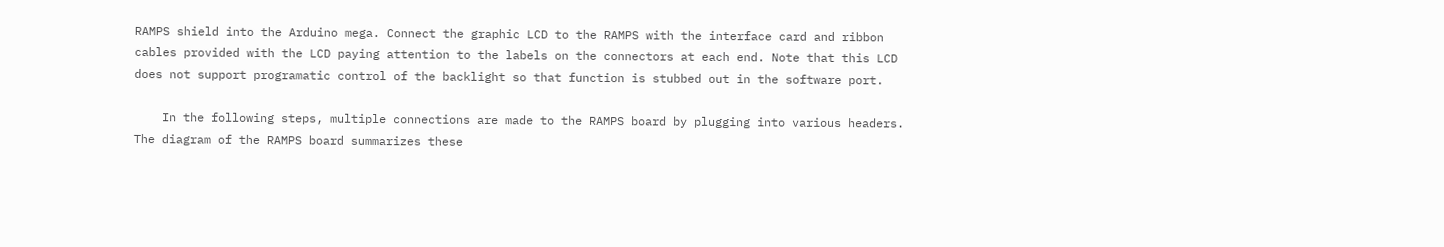RAMPS shield into the Arduino mega. Connect the graphic LCD to the RAMPS with the interface card and ribbon cables provided with the LCD paying attention to the labels on the connectors at each end. Note that this LCD does not support programatic control of the backlight so that function is stubbed out in the software port.

    In the following steps, multiple connections are made to the RAMPS board by plugging into various headers. The diagram of the RAMPS board summarizes these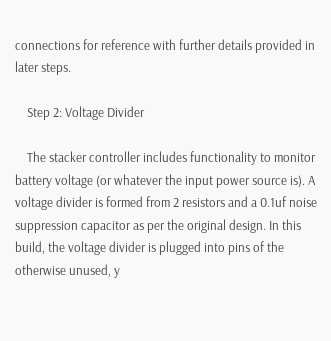connections for reference with further details provided in later steps.

    Step 2: Voltage Divider

    The stacker controller includes functionality to monitor battery voltage (or whatever the input power source is). A voltage divider is formed from 2 resistors and a 0.1uf noise suppression capacitor as per the original design. In this build, the voltage divider is plugged into pins of the otherwise unused, y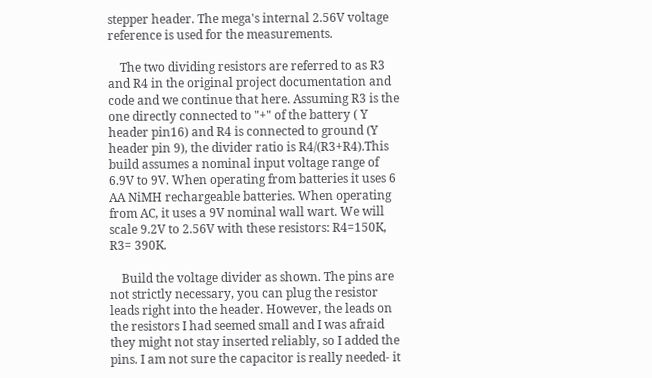stepper header. The mega's internal 2.56V voltage reference is used for the measurements.

    The two dividing resistors are referred to as R3 and R4 in the original project documentation and code and we continue that here. Assuming R3 is the one directly connected to "+" of the battery ( Y header pin16) and R4 is connected to ground (Y header pin 9), the divider ratio is R4/(R3+R4).This build assumes a nominal input voltage range of 6.9V to 9V. When operating from batteries it uses 6 AA NiMH rechargeable batteries. When operating from AC, it uses a 9V nominal wall wart. We will scale 9.2V to 2.56V with these resistors: R4=150K, R3= 390K.

    Build the voltage divider as shown. The pins are not strictly necessary, you can plug the resistor leads right into the header. However, the leads on the resistors I had seemed small and I was afraid they might not stay inserted reliably, so I added the pins. I am not sure the capacitor is really needed- it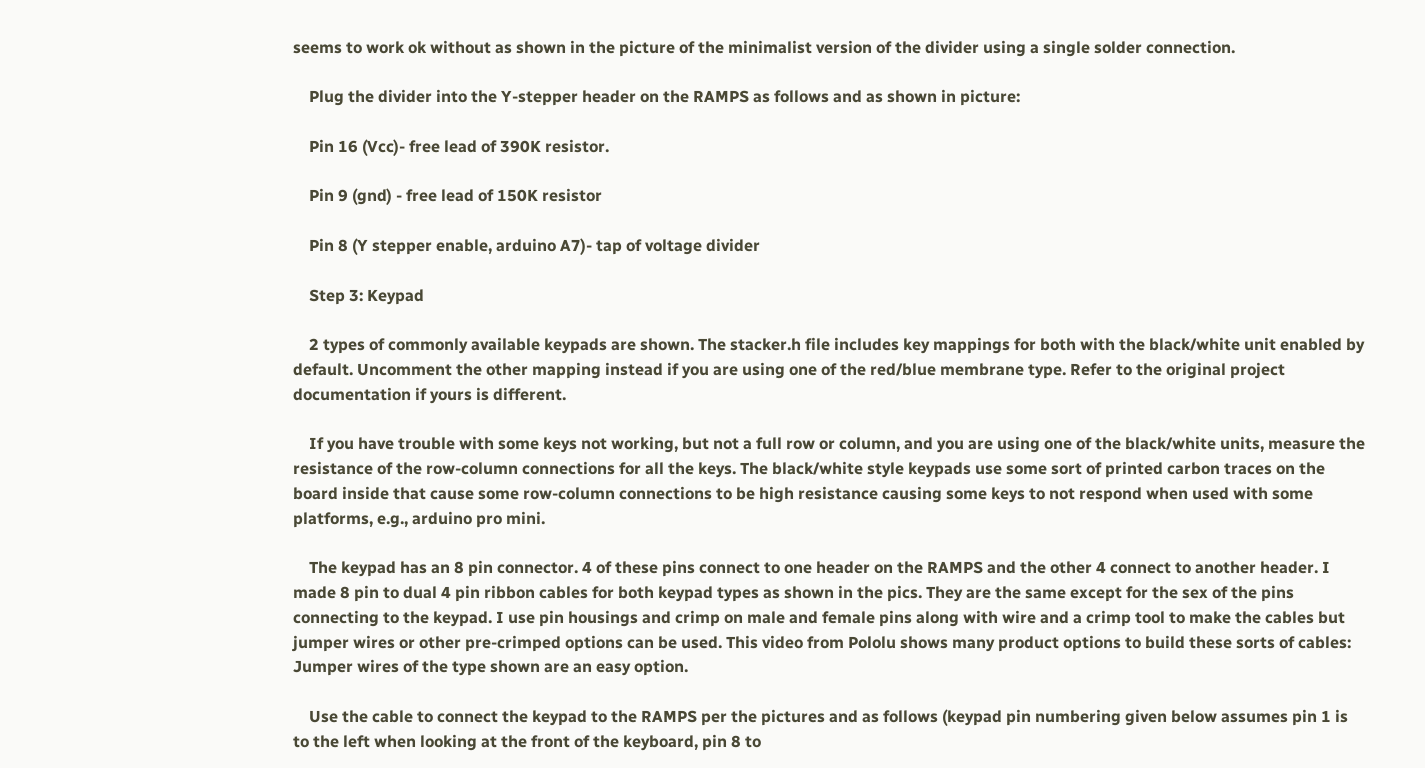seems to work ok without as shown in the picture of the minimalist version of the divider using a single solder connection.

    Plug the divider into the Y-stepper header on the RAMPS as follows and as shown in picture:

    Pin 16 (Vcc)- free lead of 390K resistor.

    Pin 9 (gnd) - free lead of 150K resistor

    Pin 8 (Y stepper enable, arduino A7)- tap of voltage divider

    Step 3: Keypad

    2 types of commonly available keypads are shown. The stacker.h file includes key mappings for both with the black/white unit enabled by default. Uncomment the other mapping instead if you are using one of the red/blue membrane type. Refer to the original project documentation if yours is different.

    If you have trouble with some keys not working, but not a full row or column, and you are using one of the black/white units, measure the resistance of the row-column connections for all the keys. The black/white style keypads use some sort of printed carbon traces on the board inside that cause some row-column connections to be high resistance causing some keys to not respond when used with some platforms, e.g., arduino pro mini.

    The keypad has an 8 pin connector. 4 of these pins connect to one header on the RAMPS and the other 4 connect to another header. I made 8 pin to dual 4 pin ribbon cables for both keypad types as shown in the pics. They are the same except for the sex of the pins connecting to the keypad. I use pin housings and crimp on male and female pins along with wire and a crimp tool to make the cables but jumper wires or other pre-crimped options can be used. This video from Pololu shows many product options to build these sorts of cables: Jumper wires of the type shown are an easy option.

    Use the cable to connect the keypad to the RAMPS per the pictures and as follows (keypad pin numbering given below assumes pin 1 is to the left when looking at the front of the keyboard, pin 8 to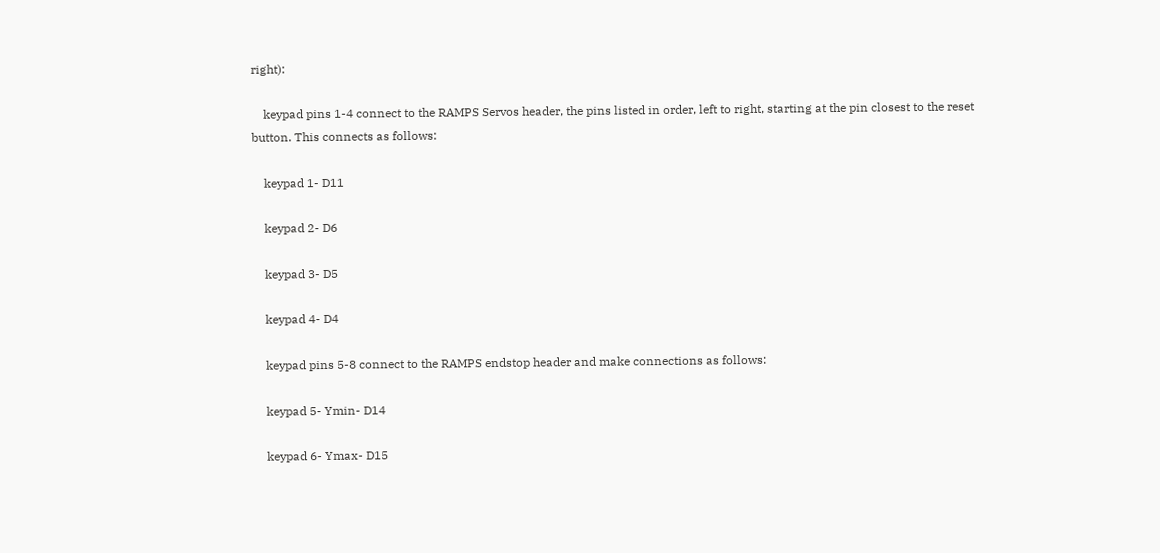right):

    keypad pins 1-4 connect to the RAMPS Servos header, the pins listed in order, left to right, starting at the pin closest to the reset button. This connects as follows:

    keypad 1- D11

    keypad 2- D6

    keypad 3- D5

    keypad 4- D4

    keypad pins 5-8 connect to the RAMPS endstop header and make connections as follows:

    keypad 5- Ymin- D14

    keypad 6- Ymax- D15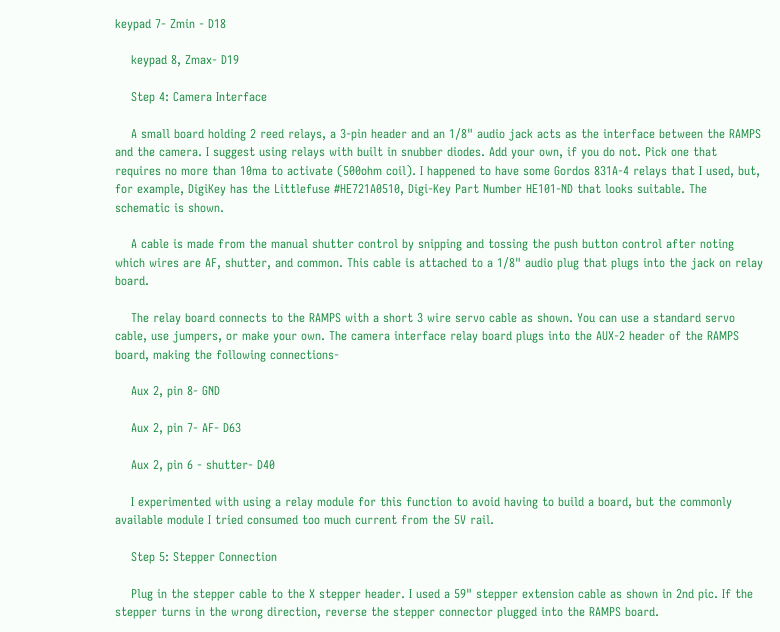keypad 7- Zmin - D18

    keypad 8, Zmax- D19

    Step 4: Camera Interface

    A small board holding 2 reed relays, a 3-pin header and an 1/8" audio jack acts as the interface between the RAMPS and the camera. I suggest using relays with built in snubber diodes. Add your own, if you do not. Pick one that requires no more than 10ma to activate (500ohm coil). I happened to have some Gordos 831A-4 relays that I used, but, for example, DigiKey has the Littlefuse #HE721A0510, Digi-Key Part Number HE101-ND that looks suitable. The schematic is shown.

    A cable is made from the manual shutter control by snipping and tossing the push button control after noting which wires are AF, shutter, and common. This cable is attached to a 1/8" audio plug that plugs into the jack on relay board.

    The relay board connects to the RAMPS with a short 3 wire servo cable as shown. You can use a standard servo cable, use jumpers, or make your own. The camera interface relay board plugs into the AUX-2 header of the RAMPS board, making the following connections-

    Aux 2, pin 8- GND

    Aux 2, pin 7- AF- D63

    Aux 2, pin 6 - shutter- D40

    I experimented with using a relay module for this function to avoid having to build a board, but the commonly available module I tried consumed too much current from the 5V rail.

    Step 5: Stepper Connection

    Plug in the stepper cable to the X stepper header. I used a 59" stepper extension cable as shown in 2nd pic. If the stepper turns in the wrong direction, reverse the stepper connector plugged into the RAMPS board.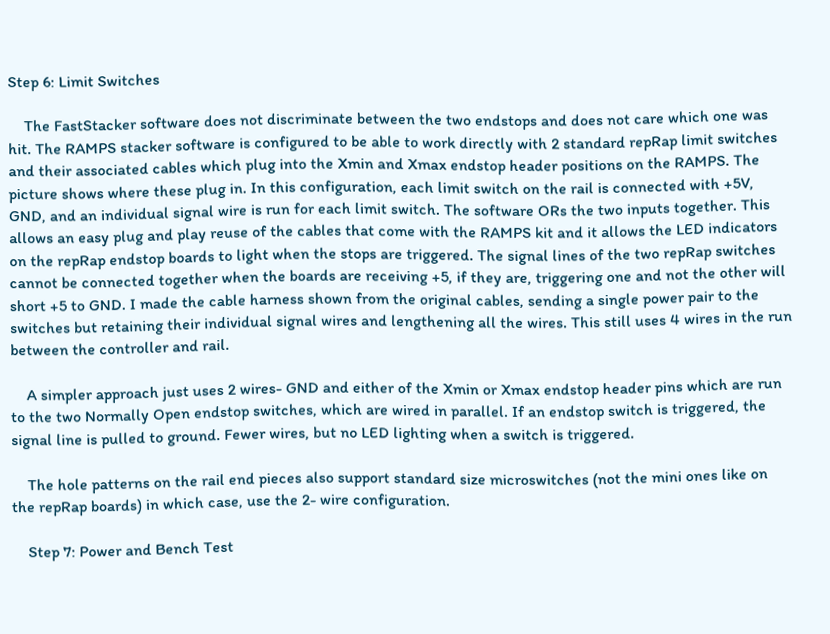Step 6: Limit Switches

    The FastStacker software does not discriminate between the two endstops and does not care which one was hit. The RAMPS stacker software is configured to be able to work directly with 2 standard repRap limit switches and their associated cables which plug into the Xmin and Xmax endstop header positions on the RAMPS. The picture shows where these plug in. In this configuration, each limit switch on the rail is connected with +5V, GND, and an individual signal wire is run for each limit switch. The software ORs the two inputs together. This allows an easy plug and play reuse of the cables that come with the RAMPS kit and it allows the LED indicators on the repRap endstop boards to light when the stops are triggered. The signal lines of the two repRap switches cannot be connected together when the boards are receiving +5, if they are, triggering one and not the other will short +5 to GND. I made the cable harness shown from the original cables, sending a single power pair to the switches but retaining their individual signal wires and lengthening all the wires. This still uses 4 wires in the run between the controller and rail.

    A simpler approach just uses 2 wires- GND and either of the Xmin or Xmax endstop header pins which are run to the two Normally Open endstop switches, which are wired in parallel. If an endstop switch is triggered, the signal line is pulled to ground. Fewer wires, but no LED lighting when a switch is triggered.

    The hole patterns on the rail end pieces also support standard size microswitches (not the mini ones like on the repRap boards) in which case, use the 2- wire configuration.

    Step 7: Power and Bench Test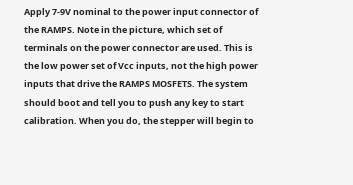Apply 7-9V nominal to the power input connector of the RAMPS. Note in the picture, which set of terminals on the power connector are used. This is the low power set of Vcc inputs, not the high power inputs that drive the RAMPS MOSFETS. The system should boot and tell you to push any key to start calibration. When you do, the stepper will begin to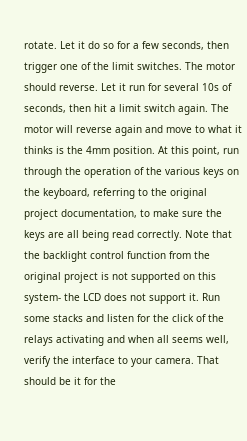rotate. Let it do so for a few seconds, then trigger one of the limit switches. The motor should reverse. Let it run for several 10s of seconds, then hit a limit switch again. The motor will reverse again and move to what it thinks is the 4mm position. At this point, run through the operation of the various keys on the keyboard, referring to the original project documentation, to make sure the keys are all being read correctly. Note that the backlight control function from the original project is not supported on this system- the LCD does not support it. Run some stacks and listen for the click of the relays activating and when all seems well, verify the interface to your camera. That should be it for the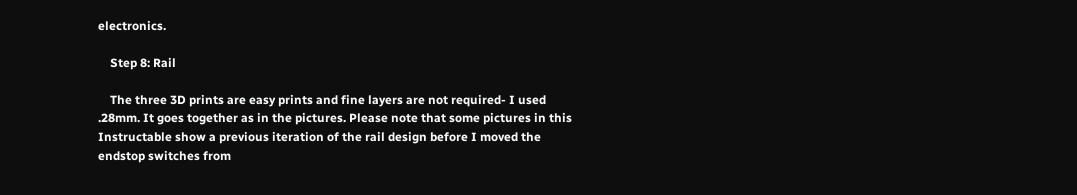electronics.

    Step 8: Rail

    The three 3D prints are easy prints and fine layers are not required- I used .28mm. It goes together as in the pictures. Please note that some pictures in this Instructable show a previous iteration of the rail design before I moved the endstop switches from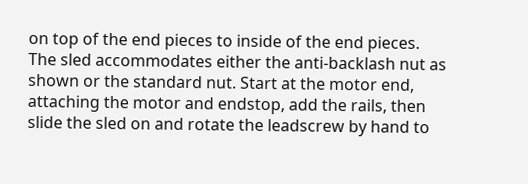on top of the end pieces to inside of the end pieces. The sled accommodates either the anti-backlash nut as shown or the standard nut. Start at the motor end, attaching the motor and endstop, add the rails, then slide the sled on and rotate the leadscrew by hand to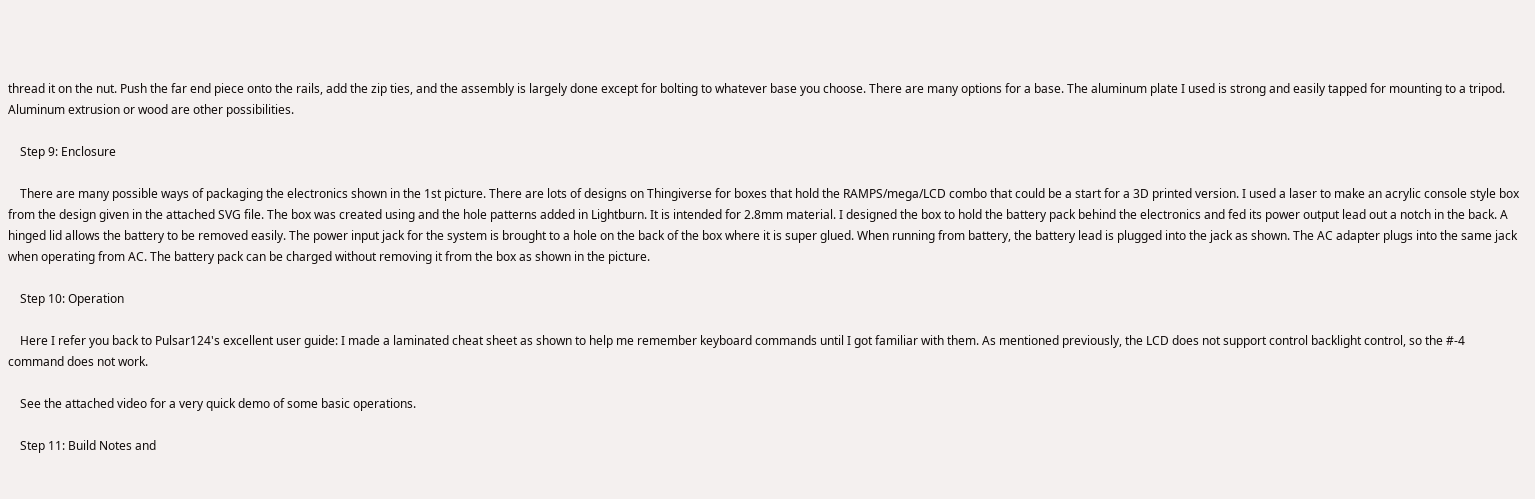thread it on the nut. Push the far end piece onto the rails, add the zip ties, and the assembly is largely done except for bolting to whatever base you choose. There are many options for a base. The aluminum plate I used is strong and easily tapped for mounting to a tripod. Aluminum extrusion or wood are other possibilities.

    Step 9: Enclosure

    There are many possible ways of packaging the electronics shown in the 1st picture. There are lots of designs on Thingiverse for boxes that hold the RAMPS/mega/LCD combo that could be a start for a 3D printed version. I used a laser to make an acrylic console style box from the design given in the attached SVG file. The box was created using and the hole patterns added in Lightburn. It is intended for 2.8mm material. I designed the box to hold the battery pack behind the electronics and fed its power output lead out a notch in the back. A hinged lid allows the battery to be removed easily. The power input jack for the system is brought to a hole on the back of the box where it is super glued. When running from battery, the battery lead is plugged into the jack as shown. The AC adapter plugs into the same jack when operating from AC. The battery pack can be charged without removing it from the box as shown in the picture.

    Step 10: Operation

    Here I refer you back to Pulsar124's excellent user guide: I made a laminated cheat sheet as shown to help me remember keyboard commands until I got familiar with them. As mentioned previously, the LCD does not support control backlight control, so the #-4 command does not work.

    See the attached video for a very quick demo of some basic operations.

    Step 11: Build Notes and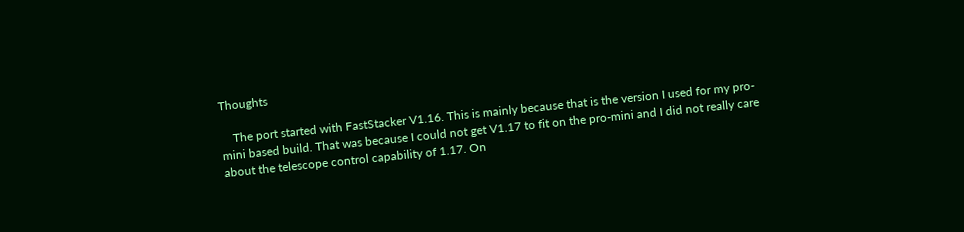Thoughts

    The port started with FastStacker V1.16. This is mainly because that is the version I used for my pro-mini based build. That was because I could not get V1.17 to fit on the pro-mini and I did not really care about the telescope control capability of 1.17. On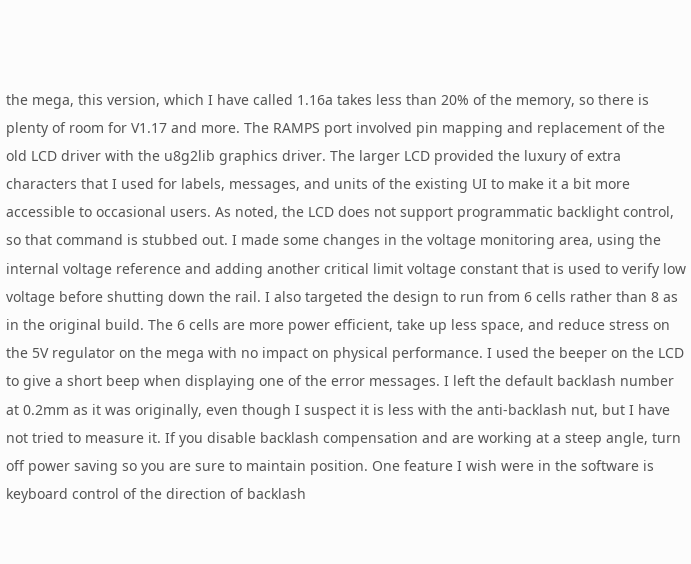the mega, this version, which I have called 1.16a takes less than 20% of the memory, so there is plenty of room for V1.17 and more. The RAMPS port involved pin mapping and replacement of the old LCD driver with the u8g2lib graphics driver. The larger LCD provided the luxury of extra characters that I used for labels, messages, and units of the existing UI to make it a bit more accessible to occasional users. As noted, the LCD does not support programmatic backlight control, so that command is stubbed out. I made some changes in the voltage monitoring area, using the internal voltage reference and adding another critical limit voltage constant that is used to verify low voltage before shutting down the rail. I also targeted the design to run from 6 cells rather than 8 as in the original build. The 6 cells are more power efficient, take up less space, and reduce stress on the 5V regulator on the mega with no impact on physical performance. I used the beeper on the LCD to give a short beep when displaying one of the error messages. I left the default backlash number at 0.2mm as it was originally, even though I suspect it is less with the anti-backlash nut, but I have not tried to measure it. If you disable backlash compensation and are working at a steep angle, turn off power saving so you are sure to maintain position. One feature I wish were in the software is keyboard control of the direction of backlash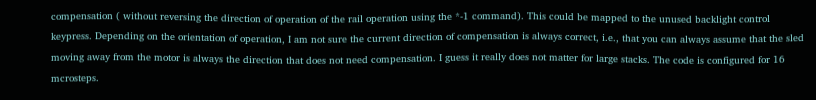compensation ( without reversing the direction of operation of the rail operation using the *-1 command). This could be mapped to the unused backlight control keypress. Depending on the orientation of operation, I am not sure the current direction of compensation is always correct, i.e., that you can always assume that the sled moving away from the motor is always the direction that does not need compensation. I guess it really does not matter for large stacks. The code is configured for 16 mcrosteps.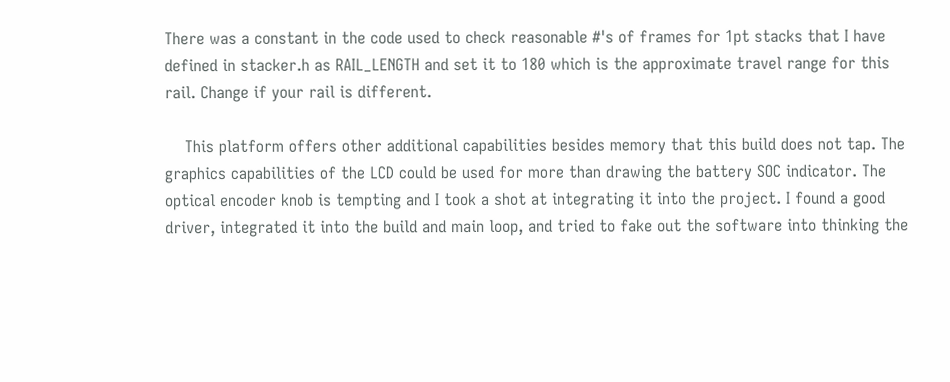There was a constant in the code used to check reasonable #'s of frames for 1pt stacks that I have defined in stacker.h as RAIL_LENGTH and set it to 180 which is the approximate travel range for this rail. Change if your rail is different.

    This platform offers other additional capabilities besides memory that this build does not tap. The graphics capabilities of the LCD could be used for more than drawing the battery SOC indicator. The optical encoder knob is tempting and I took a shot at integrating it into the project. I found a good driver, integrated it into the build and main loop, and tried to fake out the software into thinking the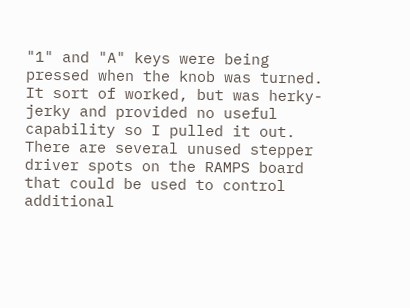"1" and "A" keys were being pressed when the knob was turned. It sort of worked, but was herky-jerky and provided no useful capability so I pulled it out. There are several unused stepper driver spots on the RAMPS board that could be used to control additional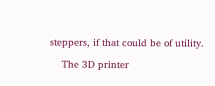steppers, if that could be of utility.

    The 3D printer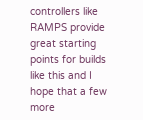controllers like RAMPS provide great starting points for builds like this and I hope that a few more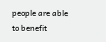people are able to benefit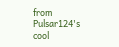from Pulsar124's cool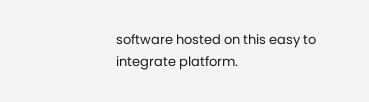software hosted on this easy to integrate platform.